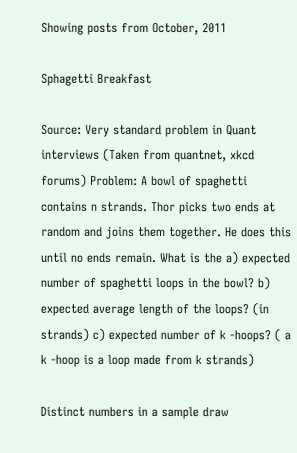Showing posts from October, 2011

Sphagetti Breakfast

Source: Very standard problem in Quant interviews (Taken from quantnet, xkcd forums) Problem: A bowl of spaghetti contains n strands. Thor picks two ends at random and joins them together. He does this until no ends remain. What is the a) expected number of spaghetti loops in the bowl? b) expected average length of the loops? (in strands) c) expected number of k -hoops? ( a k -hoop is a loop made from k strands)

Distinct numbers in a sample draw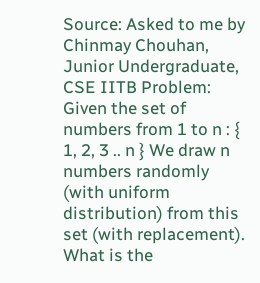Source: Asked to me by Chinmay Chouhan, Junior Undergraduate, CSE IITB Problem: Given the set of numbers from 1 to n : { 1, 2, 3 .. n } We draw n numbers randomly (with uniform distribution) from this set (with replacement). What is the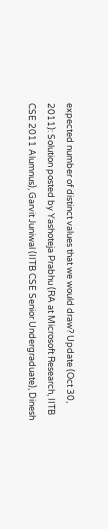expected number of distinct values that we would draw? Update (Oct 30, 2011): Solution posted by Yashoteja Prabhu (RA at Microsoft Research, IITB CSE 2011 Alumnus), Garvit Juniwal (IITB CSE Senior Undergraduate), Dinesh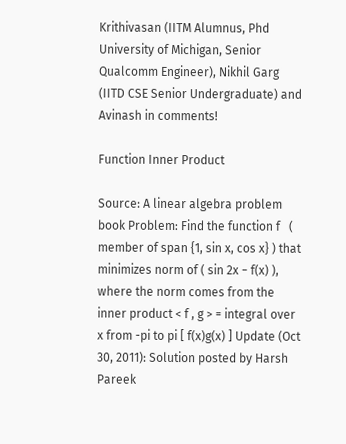Krithivasan (IITM Alumnus, Phd University of Michigan, Senior Qualcomm Engineer), Nikhil Garg (IITD CSE Senior Undergraduate) and Avinash in comments!

Function Inner Product

Source: A linear algebra problem book Problem: Find the function f   ( member of span {1, sin x, cos x} ) that minimizes norm of ( sin 2x − f(x) ), where the norm comes from the inner product < f , g > = integral over x from -pi to pi [ f(x)g(x) ] Update (Oct 30, 2011): Solution posted by Harsh Pareek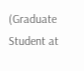(Graduate Student at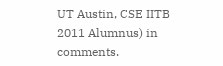UT Austin, CSE IITB 2011 Alumnus) in comments.